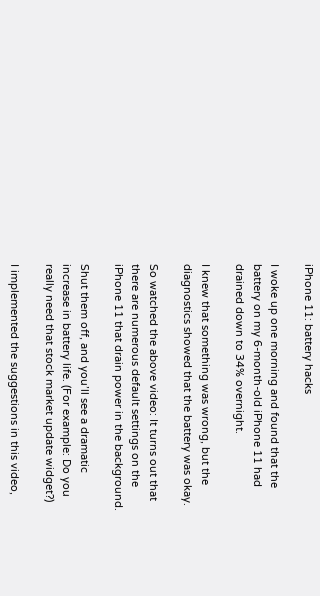iPhone 11: battery hacks

I woke up one morning and found that the battery on my 6-month-old iPhone 11 had drained down to 34% overnight.

I knew that something was wrong, but the diagnostics showed that the battery was okay.

So watched the above video: It turns out that there are numerous default settings on the iPhone 11 that drain power in the background.

Shut them off, and you’ll see a dramatic increase in battery life. (For example: Do you really need that stock market update widget?)

I implemented the suggestions in this video,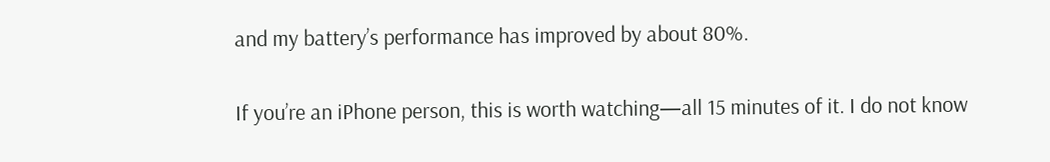and my battery’s performance has improved by about 80%.

If you’re an iPhone person, this is worth watching—all 15 minutes of it. I do not know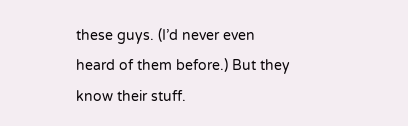these guys. (I’d never even heard of them before.) But they know their stuff.